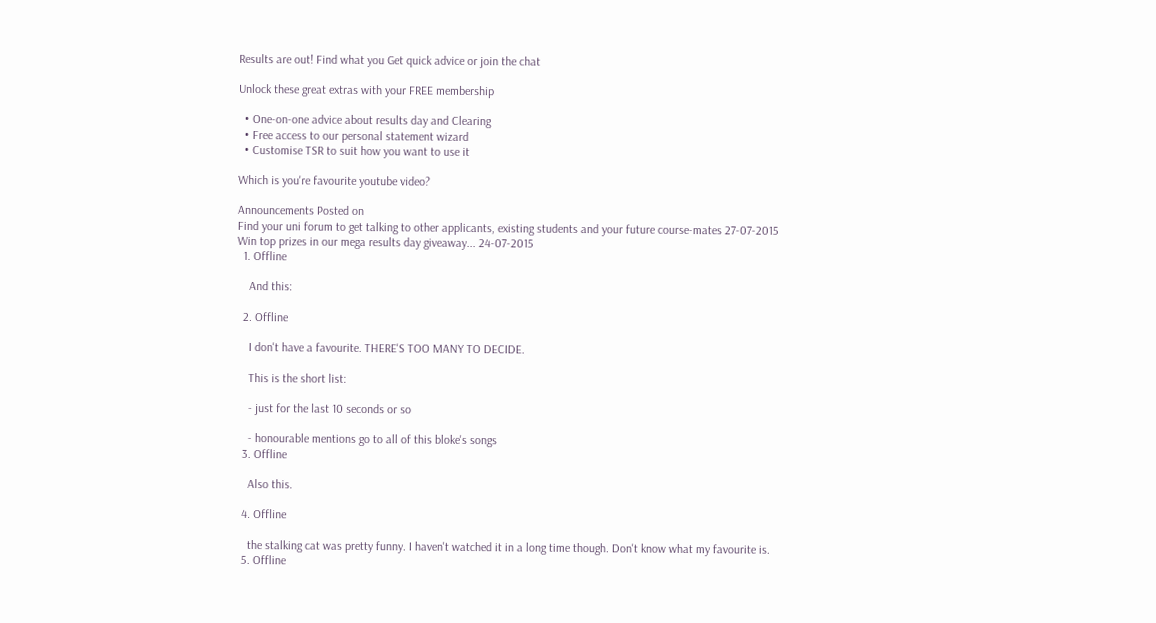Results are out! Find what you Get quick advice or join the chat

Unlock these great extras with your FREE membership

  • One-on-one advice about results day and Clearing
  • Free access to our personal statement wizard
  • Customise TSR to suit how you want to use it

Which is you're favourite youtube video?

Announcements Posted on
Find your uni forum to get talking to other applicants, existing students and your future course-mates 27-07-2015
Win top prizes in our mega results day giveaway... 24-07-2015
  1. Offline

    And this:

  2. Offline

    I don't have a favourite. THERE'S TOO MANY TO DECIDE.

    This is the short list:

    - just for the last 10 seconds or so

    - honourable mentions go to all of this bloke's songs
  3. Offline

    Also this.

  4. Offline

    the stalking cat was pretty funny. I haven't watched it in a long time though. Don't know what my favourite is.
  5. Offline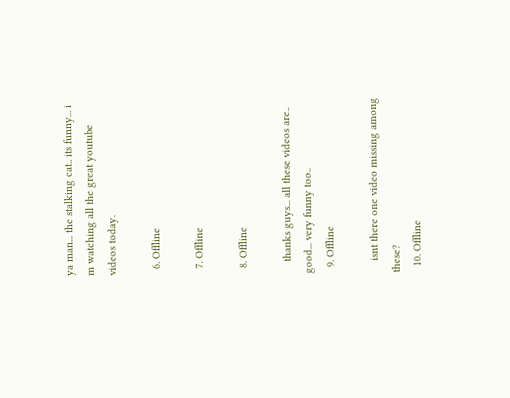ya man... the stalking cat.. its funny... i m watching all the great youtube videos today.

  6. Offline

  7. Offline

  8. Offline

    thanks guys... all these videos are.. good... very funny too..
  9. Offline

    isnt there one video missing among these?
  10. Offline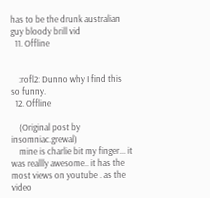has to be the drunk australian guy bloody brill vid
  11. Offline


    :rofl2: Dunno why I find this so funny.
  12. Offline

    (Original post by insomniac.grewal)
    mine is charlie bit my finger... it was reallly awesome.. it has the most views on youtube . as the video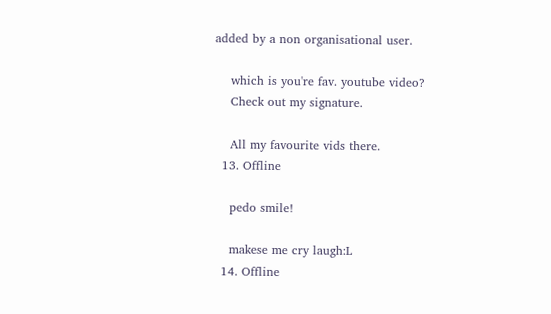added by a non organisational user.

    which is you're fav. youtube video?
    Check out my signature.

    All my favourite vids there.
  13. Offline

    pedo smile!

    makese me cry laugh:L
  14. Offline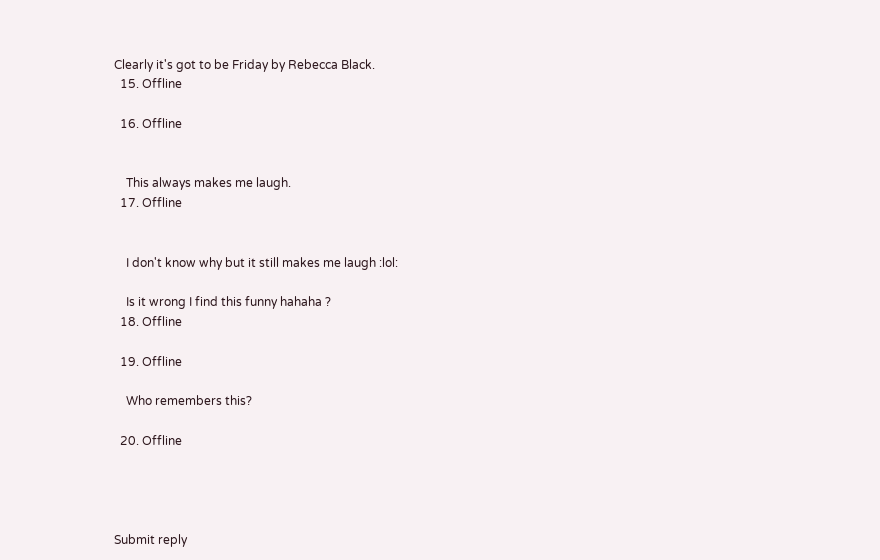Clearly it's got to be Friday by Rebecca Black.
  15. Offline

  16. Offline


    This always makes me laugh.
  17. Offline


    I don't know why but it still makes me laugh :lol:

    Is it wrong I find this funny hahaha ?
  18. Offline

  19. Offline

    Who remembers this?

  20. Offline




Submit reply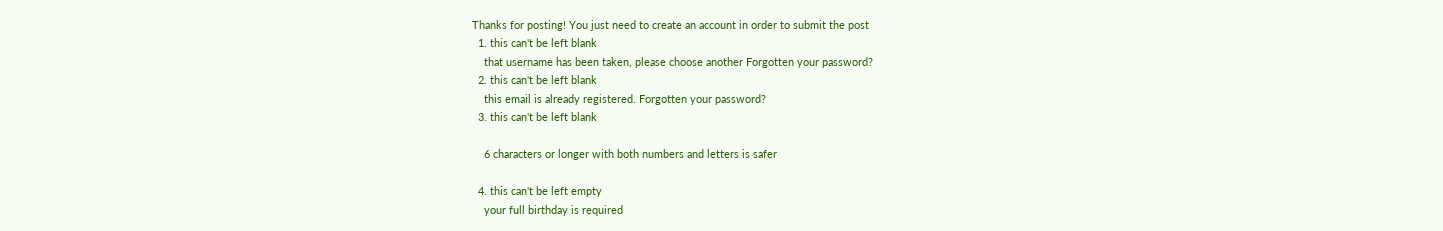Thanks for posting! You just need to create an account in order to submit the post
  1. this can't be left blank
    that username has been taken, please choose another Forgotten your password?
  2. this can't be left blank
    this email is already registered. Forgotten your password?
  3. this can't be left blank

    6 characters or longer with both numbers and letters is safer

  4. this can't be left empty
    your full birthday is required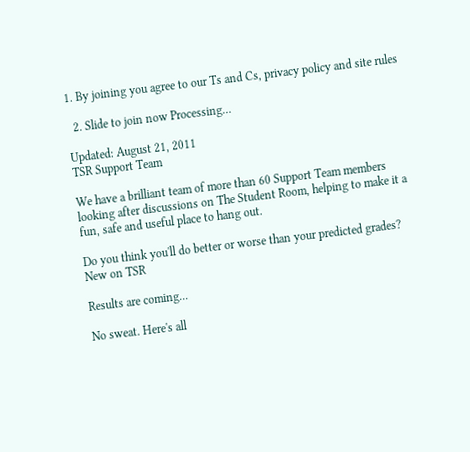1. By joining you agree to our Ts and Cs, privacy policy and site rules

  2. Slide to join now Processing…

Updated: August 21, 2011
TSR Support Team

We have a brilliant team of more than 60 Support Team members looking after discussions on The Student Room, helping to make it a fun, safe and useful place to hang out.

Do you think you'll do better or worse than your predicted grades?
New on TSR

Results are coming...

No sweat. Here's all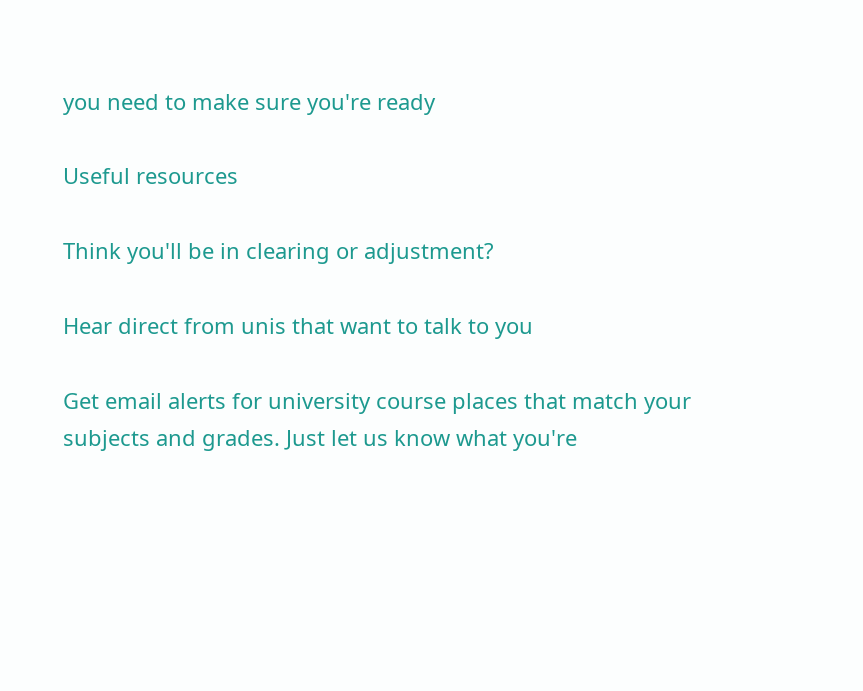you need to make sure you're ready

Useful resources

Think you'll be in clearing or adjustment?

Hear direct from unis that want to talk to you

Get email alerts for university course places that match your subjects and grades. Just let us know what you're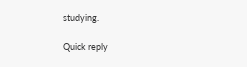studying.

Quick reply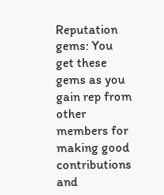Reputation gems: You get these gems as you gain rep from other members for making good contributions and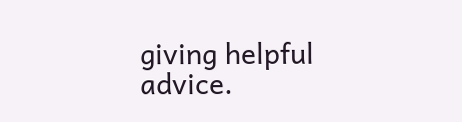giving helpful advice.